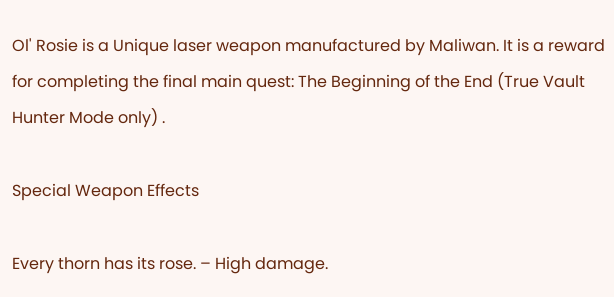Ol' Rosie is a Unique laser weapon manufactured by Maliwan. It is a reward for completing the final main quest: The Beginning of the End (True Vault Hunter Mode only) .

Special Weapon Effects

Every thorn has its rose. – High damage.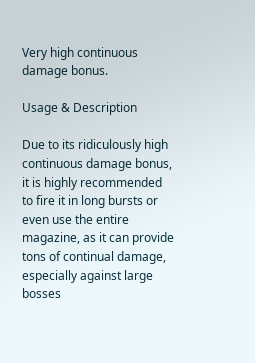Very high continuous damage bonus.

Usage & Description

Due to its ridiculously high continuous damage bonus, it is highly recommended to fire it in long bursts or even use the entire magazine, as it can provide tons of continual damage, especially against large bosses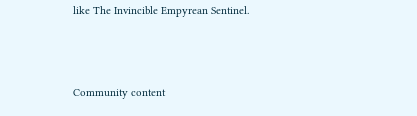like The Invincible Empyrean Sentinel.



Community content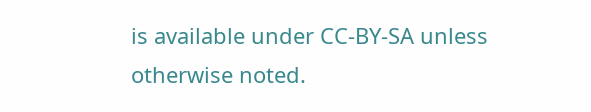is available under CC-BY-SA unless otherwise noted.